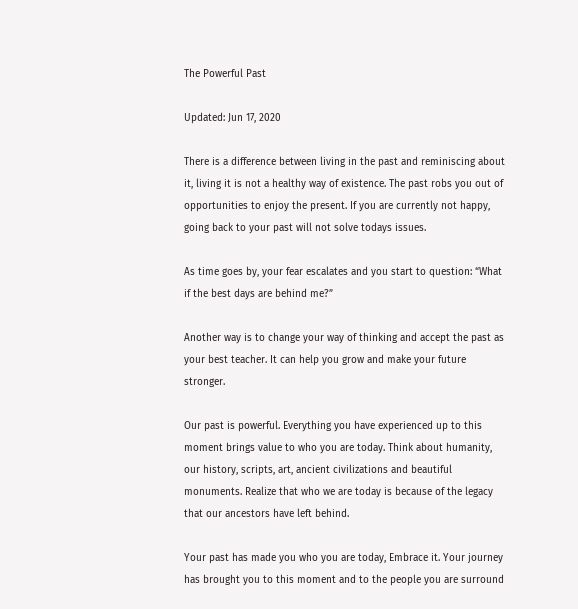The Powerful Past

Updated: Jun 17, 2020

There is a difference between living in the past and reminiscing about it, living it is not a healthy way of existence. The past robs you out of opportunities to enjoy the present. If you are currently not happy, going back to your past will not solve todays issues.

As time goes by, your fear escalates and you start to question: “What if the best days are behind me?”

Another way is to change your way of thinking and accept the past as your best teacher. It can help you grow and make your future stronger.

Our past is powerful. Everything you have experienced up to this moment brings value to who you are today. Think about humanity, our history, scripts, art, ancient civilizations and beautiful monuments. Realize that who we are today is because of the legacy that our ancestors have left behind.

Your past has made you who you are today, Embrace it. Your journey has brought you to this moment and to the people you are surround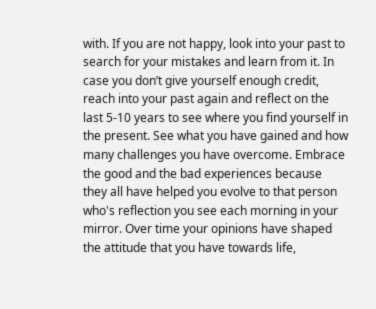with. If you are not happy, look into your past to search for your mistakes and learn from it. In case you don’t give yourself enough credit, reach into your past again and reflect on the last 5-10 years to see where you find yourself in the present. See what you have gained and how many challenges you have overcome. Embrace the good and the bad experiences because they all have helped you evolve to that person who's reflection you see each morning in your mirror. Over time your opinions have shaped the attitude that you have towards life,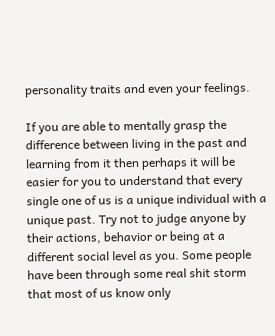personality traits and even your feelings.

If you are able to mentally grasp the difference between living in the past and learning from it then perhaps it will be easier for you to understand that every single one of us is a unique individual with a unique past. Try not to judge anyone by their actions, behavior or being at a different social level as you. Some people have been through some real shit storm that most of us know only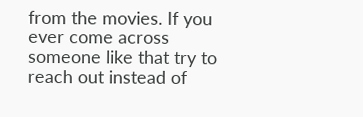from the movies. If you ever come across someone like that try to reach out instead of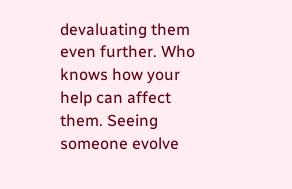devaluating them even further. Who knows how your help can affect them. Seeing someone evolve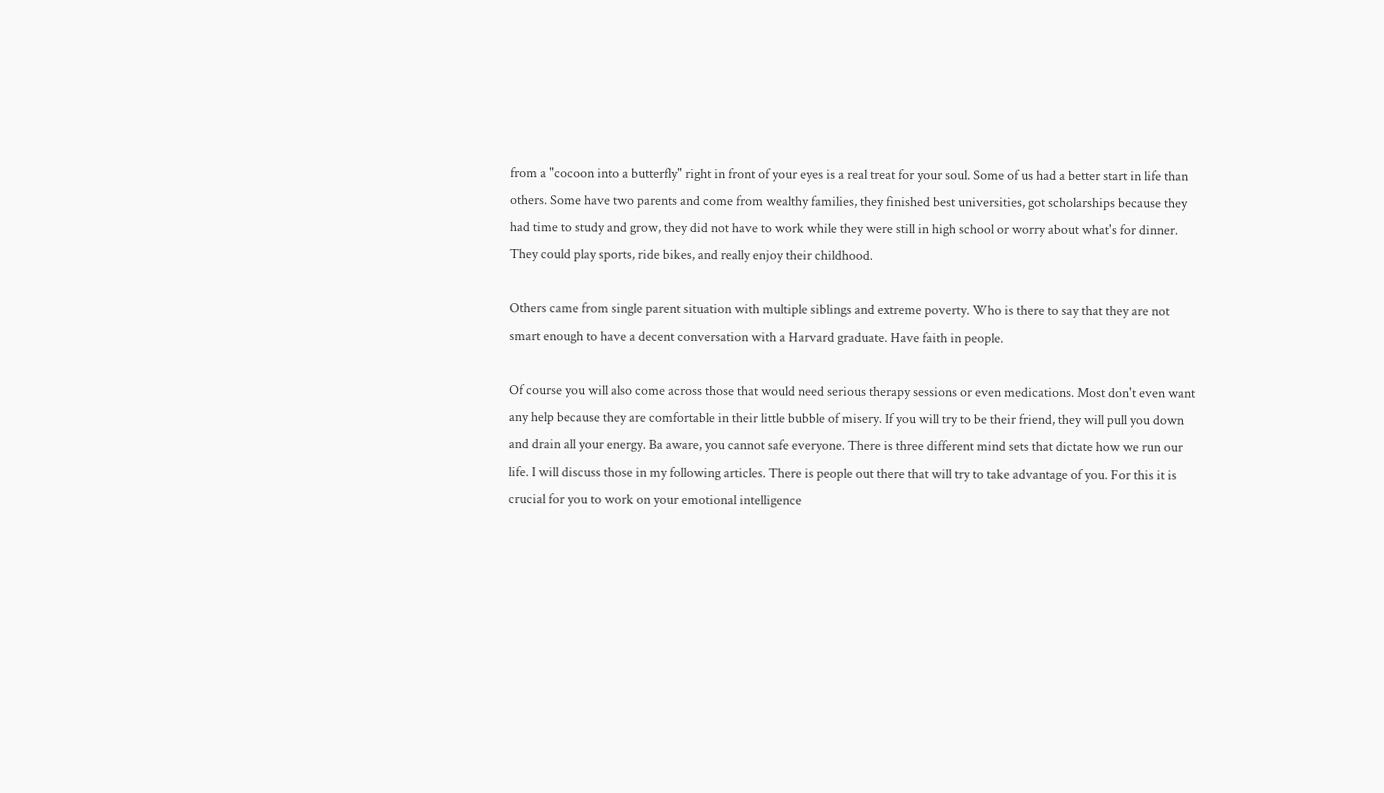from a "cocoon into a butterfly" right in front of your eyes is a real treat for your soul. Some of us had a better start in life than others. Some have two parents and come from wealthy families, they finished best universities, got scholarships because they had time to study and grow, they did not have to work while they were still in high school or worry about what's for dinner. They could play sports, ride bikes, and really enjoy their childhood.

Others came from single parent situation with multiple siblings and extreme poverty. Who is there to say that they are not smart enough to have a decent conversation with a Harvard graduate. Have faith in people.

Of course you will also come across those that would need serious therapy sessions or even medications. Most don't even want any help because they are comfortable in their little bubble of misery. If you will try to be their friend, they will pull you down and drain all your energy. Ba aware, you cannot safe everyone. There is three different mind sets that dictate how we run our life. I will discuss those in my following articles. There is people out there that will try to take advantage of you. For this it is crucial for you to work on your emotional intelligence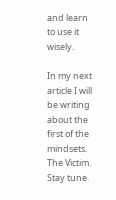and learn to use it wisely.

In my next article I will be writing about the first of the mindsets. The Victim. Stay tune.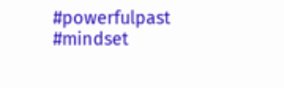#powerfulpast #mindset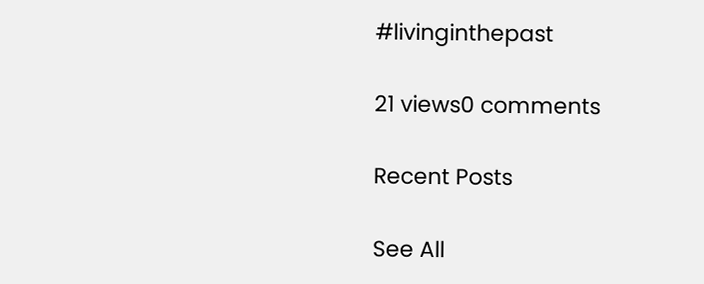#livinginthepast

21 views0 comments

Recent Posts

See All